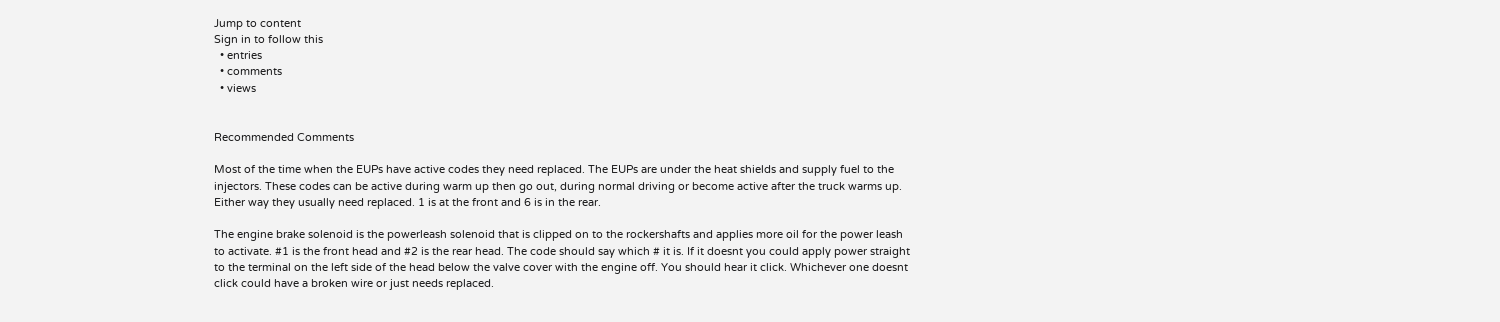Jump to content
Sign in to follow this
  • entries
  • comments
  • views


Recommended Comments

Most of the time when the EUPs have active codes they need replaced. The EUPs are under the heat shields and supply fuel to the injectors. These codes can be active during warm up then go out, during normal driving or become active after the truck warms up. Either way they usually need replaced. 1 is at the front and 6 is in the rear.

The engine brake solenoid is the powerleash solenoid that is clipped on to the rockershafts and applies more oil for the power leash to activate. #1 is the front head and #2 is the rear head. The code should say which # it is. If it doesnt you could apply power straight to the terminal on the left side of the head below the valve cover with the engine off. You should hear it click. Whichever one doesnt click could have a broken wire or just needs replaced.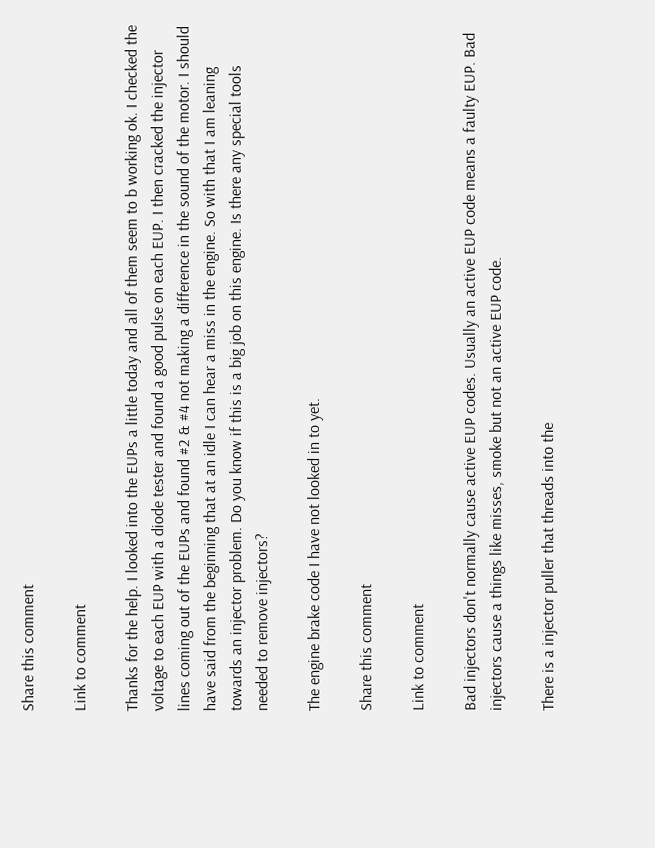Share this comment

Link to comment

Thanks for the help. I looked into the EUPs a little today and all of them seem to b working ok. I checked the voltage to each EUP with a diode tester and found a good pulse on each EUP. I then cracked the injector lines coming out of the EUPs and found #2 & #4 not making a difference in the sound of the motor. I should have said from the beginning that at an idle I can hear a miss in the engine. So with that I am leaning towards an injector problem. Do you know if this is a big job on this engine. Is there any special tools needed to remove injectors?

The engine brake code I have not looked in to yet.

Share this comment

Link to comment

Bad injectors don't normally cause active EUP codes. Usually an active EUP code means a faulty EUP. Bad injectors cause a things like misses, smoke but not an active EUP code.

There is a injector puller that threads into the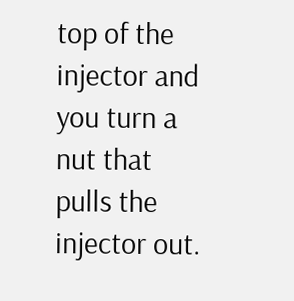top of the injector and you turn a nut that pulls the injector out.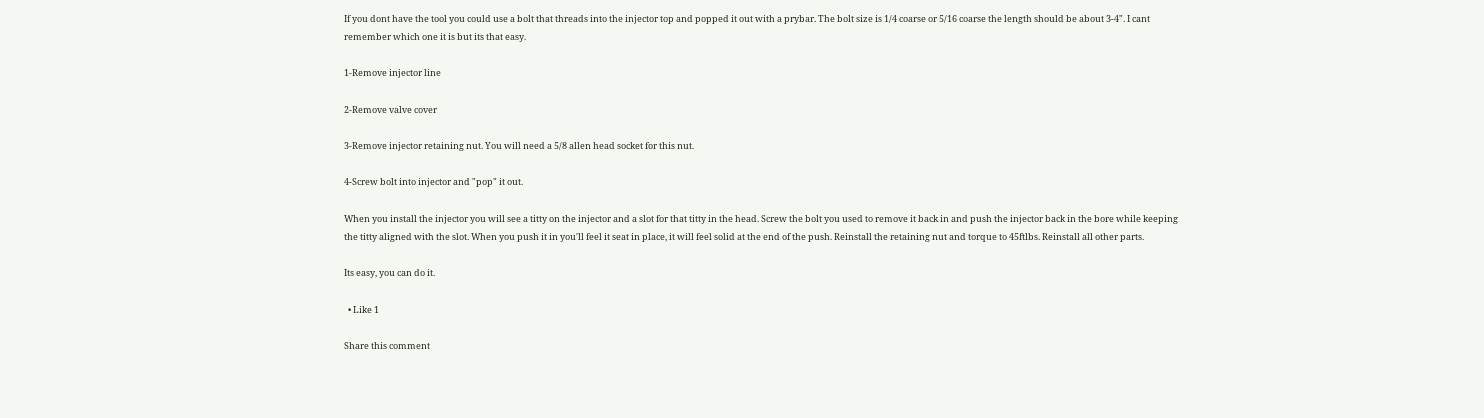If you dont have the tool you could use a bolt that threads into the injector top and popped it out with a prybar. The bolt size is 1/4 coarse or 5/16 coarse the length should be about 3-4". I cant remember which one it is but its that easy.

1-Remove injector line

2-Remove valve cover

3-Remove injector retaining nut. You will need a 5/8 allen head socket for this nut.

4-Screw bolt into injector and "pop" it out.

When you install the injector you will see a titty on the injector and a slot for that titty in the head. Screw the bolt you used to remove it back in and push the injector back in the bore while keeping the titty aligned with the slot. When you push it in you'll feel it seat in place, it will feel solid at the end of the push. Reinstall the retaining nut and torque to 45ftlbs. Reinstall all other parts.

Its easy, you can do it.

  • Like 1

Share this comment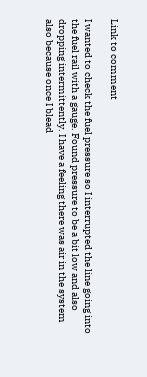Link to comment

I wanted to check the fuel pressure so I interrupted the line going into the fuel rail with a gauge. Found pressure to be a bit low and also dropping intermittently. I have a feeling there was air in the system also because once I blead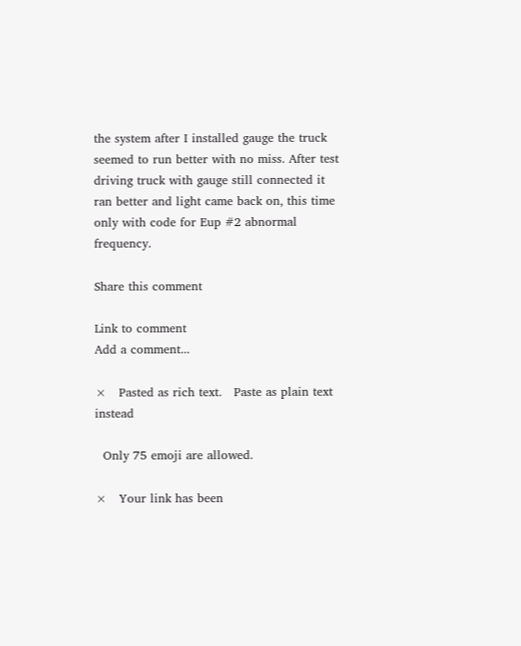the system after I installed gauge the truck seemed to run better with no miss. After test driving truck with gauge still connected it ran better and light came back on, this time only with code for Eup #2 abnormal frequency.

Share this comment

Link to comment
Add a comment...

×   Pasted as rich text.   Paste as plain text instead

  Only 75 emoji are allowed.

×   Your link has been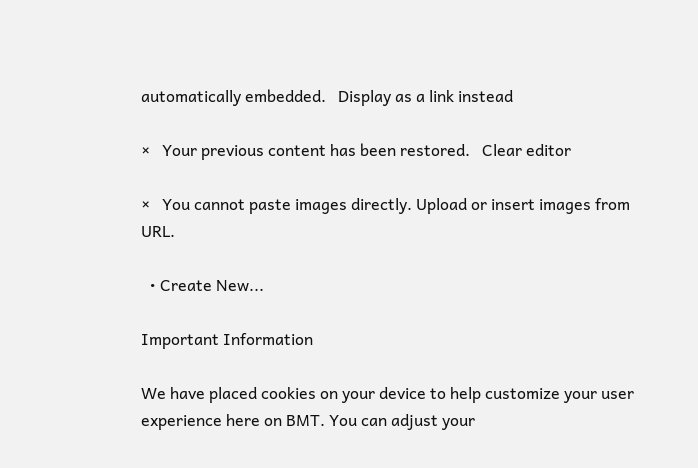automatically embedded.   Display as a link instead

×   Your previous content has been restored.   Clear editor

×   You cannot paste images directly. Upload or insert images from URL.

  • Create New...

Important Information

We have placed cookies on your device to help customize your user experience here on BMT. You can adjust your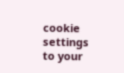cookie settings to your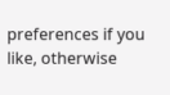preferences if you like, otherwise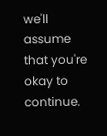we'll assume that you're okay to continue.